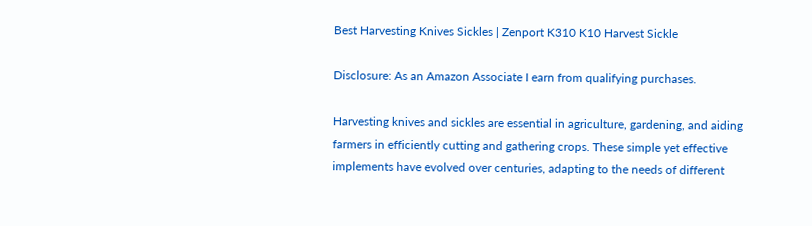Best Harvesting Knives Sickles | Zenport K310 K10 Harvest Sickle

Disclosure: As an Amazon Associate I earn from qualifying purchases.

Harvesting knives and sickles are essential in agriculture, gardening, and aiding farmers in efficiently cutting and gathering crops. These simple yet effective implements have evolved over centuries, adapting to the needs of different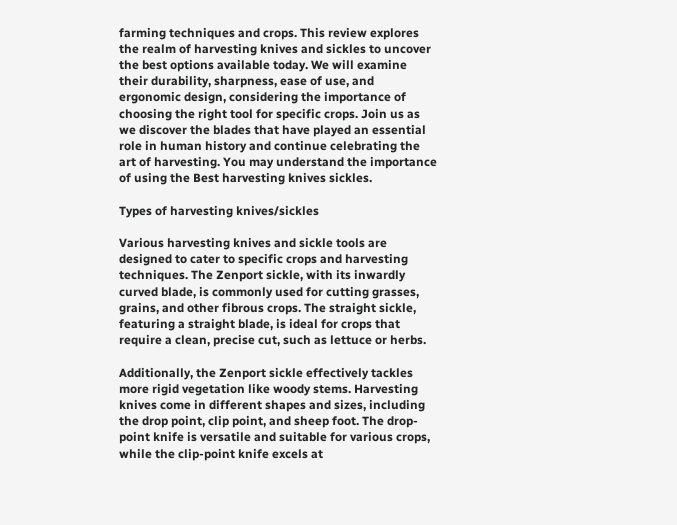farming techniques and crops. This review explores the realm of harvesting knives and sickles to uncover the best options available today. We will examine their durability, sharpness, ease of use, and ergonomic design, considering the importance of choosing the right tool for specific crops. Join us as we discover the blades that have played an essential role in human history and continue celebrating the art of harvesting. You may understand the importance of using the Best harvesting knives sickles.

Types of harvesting knives/sickles

Various harvesting knives and sickle tools are designed to cater to specific crops and harvesting techniques. The Zenport sickle, with its inwardly curved blade, is commonly used for cutting grasses, grains, and other fibrous crops. The straight sickle, featuring a straight blade, is ideal for crops that require a clean, precise cut, such as lettuce or herbs.

Additionally, the Zenport sickle effectively tackles more rigid vegetation like woody stems. Harvesting knives come in different shapes and sizes, including the drop point, clip point, and sheep foot. The drop-point knife is versatile and suitable for various crops, while the clip-point knife excels at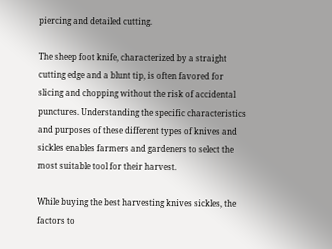piercing and detailed cutting.

The sheep foot knife, characterized by a straight cutting edge and a blunt tip, is often favored for slicing and chopping without the risk of accidental punctures. Understanding the specific characteristics and purposes of these different types of knives and sickles enables farmers and gardeners to select the most suitable tool for their harvest.

While buying the best harvesting knives sickles, the factors to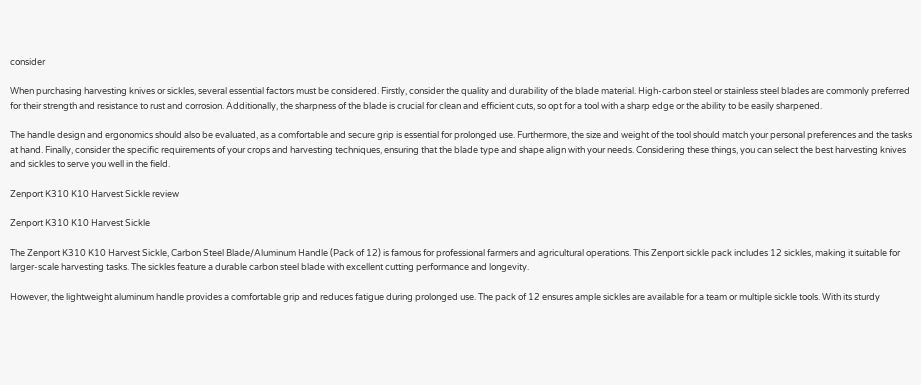consider

When purchasing harvesting knives or sickles, several essential factors must be considered. Firstly, consider the quality and durability of the blade material. High-carbon steel or stainless steel blades are commonly preferred for their strength and resistance to rust and corrosion. Additionally, the sharpness of the blade is crucial for clean and efficient cuts, so opt for a tool with a sharp edge or the ability to be easily sharpened.

The handle design and ergonomics should also be evaluated, as a comfortable and secure grip is essential for prolonged use. Furthermore, the size and weight of the tool should match your personal preferences and the tasks at hand. Finally, consider the specific requirements of your crops and harvesting techniques, ensuring that the blade type and shape align with your needs. Considering these things, you can select the best harvesting knives and sickles to serve you well in the field.

Zenport K310 K10 Harvest Sickle review

Zenport K310 K10 Harvest Sickle

The Zenport K310 K10 Harvest Sickle, Carbon Steel Blade/Aluminum Handle (Pack of 12) is famous for professional farmers and agricultural operations. This Zenport sickle pack includes 12 sickles, making it suitable for larger-scale harvesting tasks. The sickles feature a durable carbon steel blade with excellent cutting performance and longevity.

However, the lightweight aluminum handle provides a comfortable grip and reduces fatigue during prolonged use. The pack of 12 ensures ample sickles are available for a team or multiple sickle tools. With its sturdy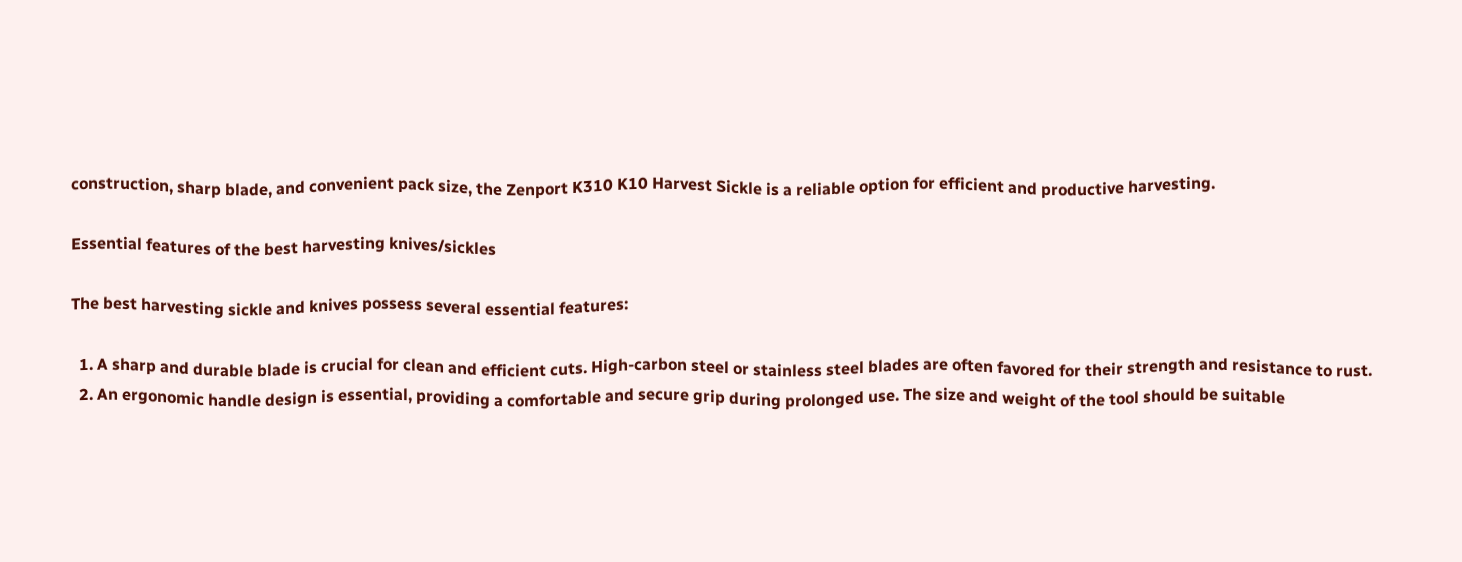construction, sharp blade, and convenient pack size, the Zenport K310 K10 Harvest Sickle is a reliable option for efficient and productive harvesting.

Essential features of the best harvesting knives/sickles

The best harvesting sickle and knives possess several essential features:

  1. A sharp and durable blade is crucial for clean and efficient cuts. High-carbon steel or stainless steel blades are often favored for their strength and resistance to rust.
  2. An ergonomic handle design is essential, providing a comfortable and secure grip during prolonged use. The size and weight of the tool should be suitable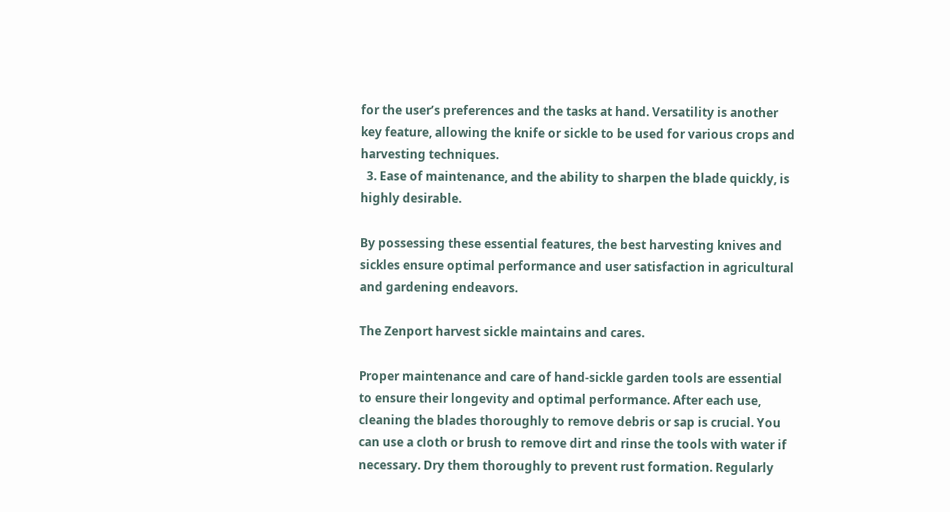for the user’s preferences and the tasks at hand. Versatility is another key feature, allowing the knife or sickle to be used for various crops and harvesting techniques.
  3. Ease of maintenance, and the ability to sharpen the blade quickly, is highly desirable.

By possessing these essential features, the best harvesting knives and sickles ensure optimal performance and user satisfaction in agricultural and gardening endeavors.

The Zenport harvest sickle maintains and cares.

Proper maintenance and care of hand-sickle garden tools are essential to ensure their longevity and optimal performance. After each use, cleaning the blades thoroughly to remove debris or sap is crucial. You can use a cloth or brush to remove dirt and rinse the tools with water if necessary. Dry them thoroughly to prevent rust formation. Regularly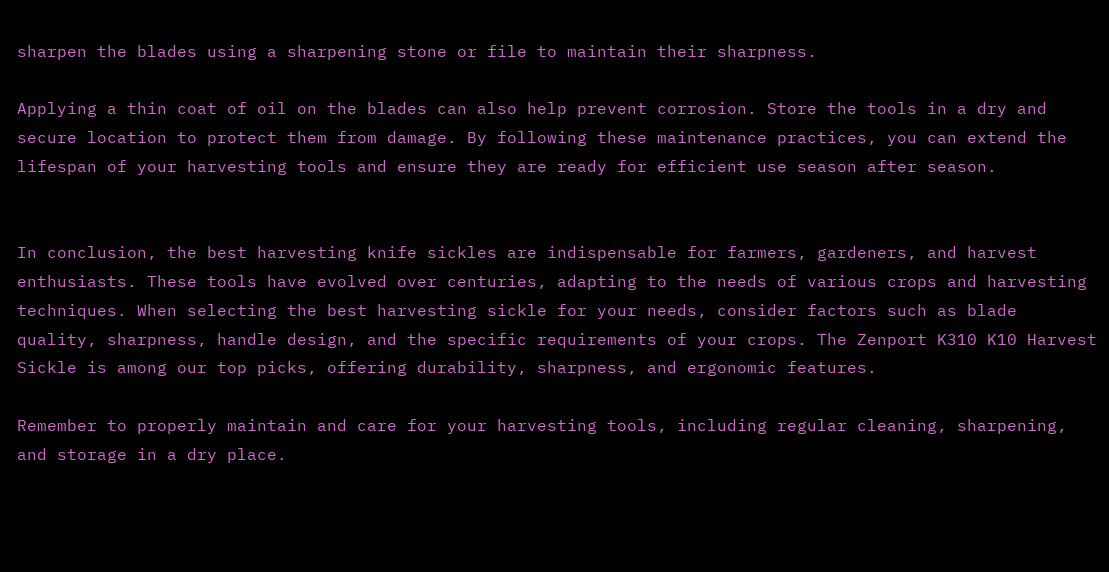sharpen the blades using a sharpening stone or file to maintain their sharpness.

Applying a thin coat of oil on the blades can also help prevent corrosion. Store the tools in a dry and secure location to protect them from damage. By following these maintenance practices, you can extend the lifespan of your harvesting tools and ensure they are ready for efficient use season after season.


In conclusion, the best harvesting knife sickles are indispensable for farmers, gardeners, and harvest enthusiasts. These tools have evolved over centuries, adapting to the needs of various crops and harvesting techniques. When selecting the best harvesting sickle for your needs, consider factors such as blade quality, sharpness, handle design, and the specific requirements of your crops. The Zenport K310 K10 Harvest Sickle is among our top picks, offering durability, sharpness, and ergonomic features.

Remember to properly maintain and care for your harvesting tools, including regular cleaning, sharpening, and storage in a dry place.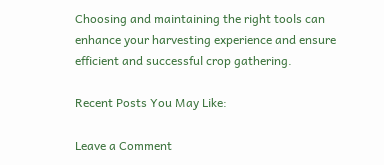Choosing and maintaining the right tools can enhance your harvesting experience and ensure efficient and successful crop gathering.

Recent Posts You May Like:

Leave a Comment